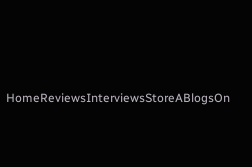HomeReviewsInterviewsStoreABlogsOn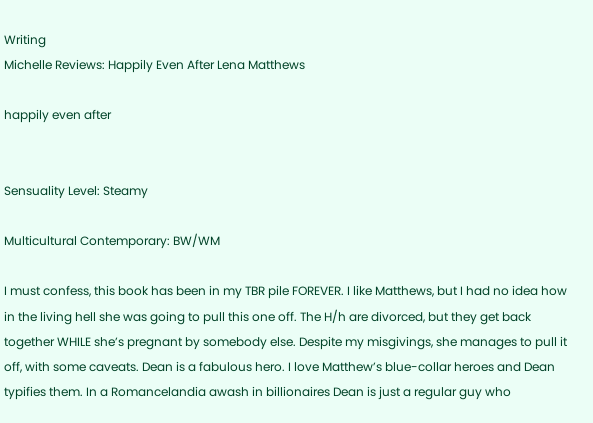Writing
Michelle Reviews: Happily Even After Lena Matthews

happily even after


Sensuality Level: Steamy

Multicultural Contemporary: BW/WM

I must confess, this book has been in my TBR pile FOREVER. I like Matthews, but I had no idea how in the living hell she was going to pull this one off. The H/h are divorced, but they get back together WHILE she’s pregnant by somebody else. Despite my misgivings, she manages to pull it off, with some caveats. Dean is a fabulous hero. I love Matthew’s blue-collar heroes and Dean typifies them. In a Romancelandia awash in billionaires Dean is just a regular guy who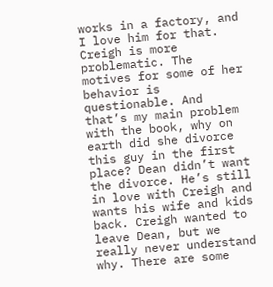works in a factory, and I love him for that. Creigh is more problematic. The motives for some of her behavior is questionable. And that’s my main problem with the book, why on earth did she divorce this guy in the first place? Dean didn’t want the divorce. He’s still in love with Creigh and wants his wife and kids back. Creigh wanted to leave Dean, but we really never understand why. There are some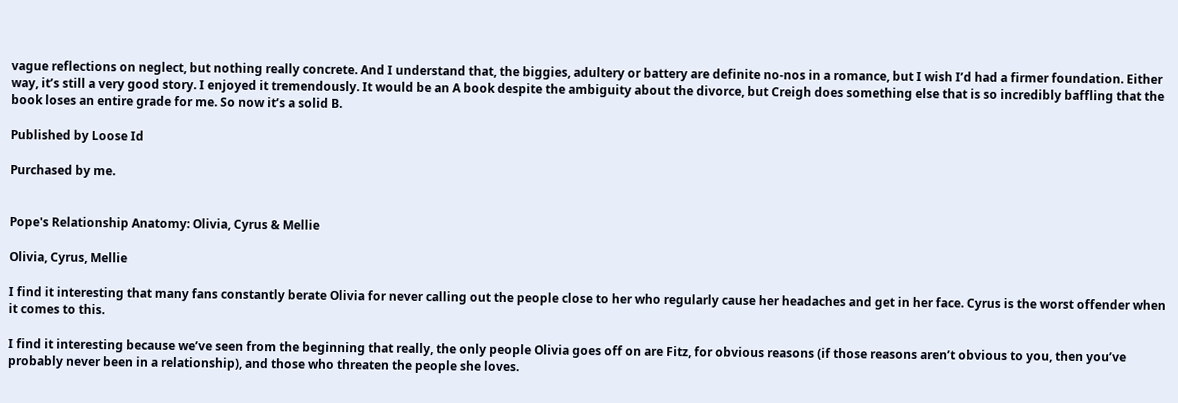vague reflections on neglect, but nothing really concrete. And I understand that, the biggies, adultery or battery are definite no-nos in a romance, but I wish I’d had a firmer foundation. Either way, it’s still a very good story. I enjoyed it tremendously. It would be an A book despite the ambiguity about the divorce, but Creigh does something else that is so incredibly baffling that the book loses an entire grade for me. So now it’s a solid B.

Published by Loose Id

Purchased by me.


Pope's Relationship Anatomy: Olivia, Cyrus & Mellie

Olivia, Cyrus, Mellie

I find it interesting that many fans constantly berate Olivia for never calling out the people close to her who regularly cause her headaches and get in her face. Cyrus is the worst offender when it comes to this.

I find it interesting because we’ve seen from the beginning that really, the only people Olivia goes off on are Fitz, for obvious reasons (if those reasons aren’t obvious to you, then you’ve probably never been in a relationship), and those who threaten the people she loves.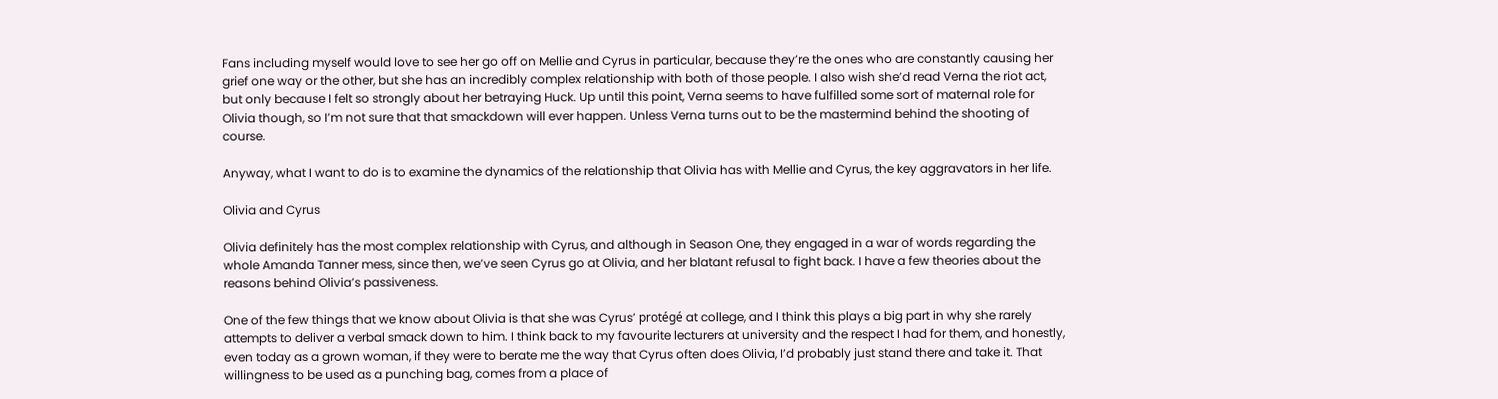Fans including myself would love to see her go off on Mellie and Cyrus in particular, because they’re the ones who are constantly causing her grief one way or the other, but she has an incredibly complex relationship with both of those people. I also wish she’d read Verna the riot act, but only because I felt so strongly about her betraying Huck. Up until this point, Verna seems to have fulfilled some sort of maternal role for Olivia though, so I’m not sure that that smackdown will ever happen. Unless Verna turns out to be the mastermind behind the shooting of course.

Anyway, what I want to do is to examine the dynamics of the relationship that Olivia has with Mellie and Cyrus, the key aggravators in her life.

Olivia and Cyrus

Olivia definitely has the most complex relationship with Cyrus, and although in Season One, they engaged in a war of words regarding the whole Amanda Tanner mess, since then, we’ve seen Cyrus go at Olivia, and her blatant refusal to fight back. I have a few theories about the reasons behind Olivia’s passiveness.

One of the few things that we know about Olivia is that she was Cyrus’ protégé at college, and I think this plays a big part in why she rarely attempts to deliver a verbal smack down to him. I think back to my favourite lecturers at university and the respect I had for them, and honestly, even today as a grown woman, if they were to berate me the way that Cyrus often does Olivia, I’d probably just stand there and take it. That willingness to be used as a punching bag, comes from a place of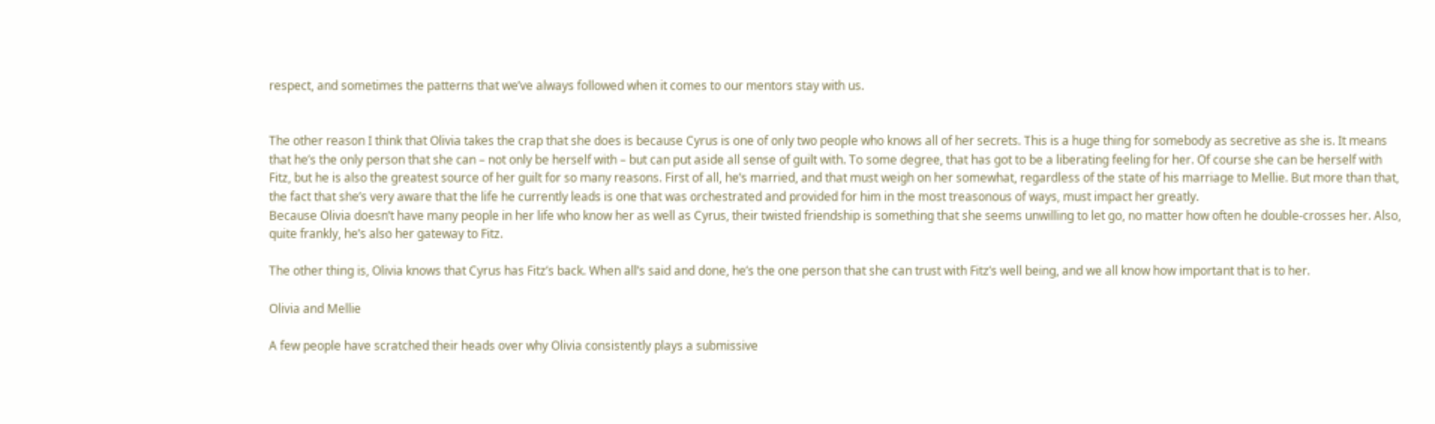respect, and sometimes the patterns that we’ve always followed when it comes to our mentors stay with us.


The other reason I think that Olivia takes the crap that she does is because Cyrus is one of only two people who knows all of her secrets. This is a huge thing for somebody as secretive as she is. It means that he’s the only person that she can – not only be herself with – but can put aside all sense of guilt with. To some degree, that has got to be a liberating feeling for her. Of course she can be herself with Fitz, but he is also the greatest source of her guilt for so many reasons. First of all, he’s married, and that must weigh on her somewhat, regardless of the state of his marriage to Mellie. But more than that, the fact that she’s very aware that the life he currently leads is one that was orchestrated and provided for him in the most treasonous of ways, must impact her greatly.
Because Olivia doesn’t have many people in her life who know her as well as Cyrus, their twisted friendship is something that she seems unwilling to let go, no matter how often he double-crosses her. Also, quite frankly, he’s also her gateway to Fitz.

The other thing is, Olivia knows that Cyrus has Fitz’s back. When all’s said and done, he’s the one person that she can trust with Fitz’s well being, and we all know how important that is to her.

Olivia and Mellie

A few people have scratched their heads over why Olivia consistently plays a submissive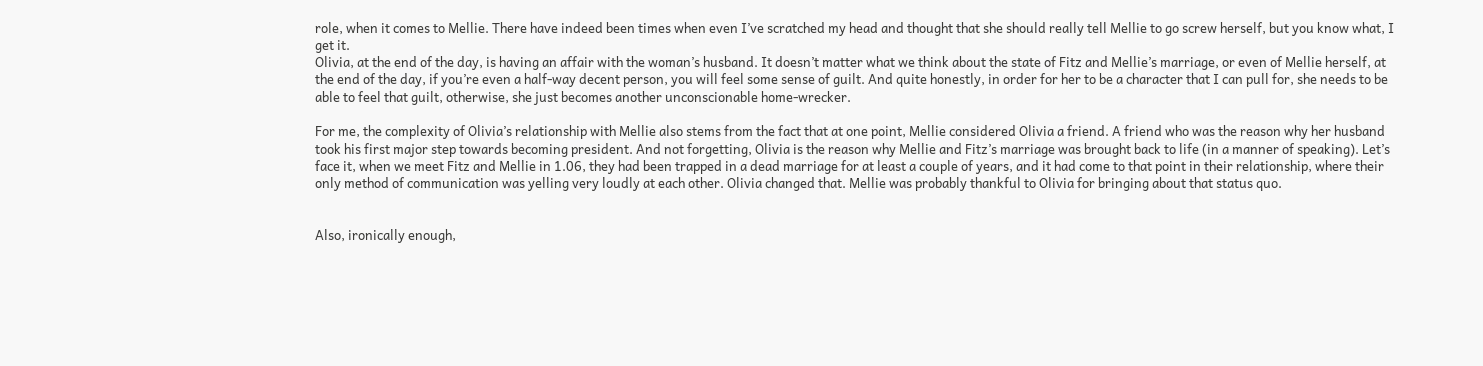role, when it comes to Mellie. There have indeed been times when even I’ve scratched my head and thought that she should really tell Mellie to go screw herself, but you know what, I get it.
Olivia, at the end of the day, is having an affair with the woman’s husband. It doesn’t matter what we think about the state of Fitz and Mellie’s marriage, or even of Mellie herself, at the end of the day, if you’re even a half-way decent person, you will feel some sense of guilt. And quite honestly, in order for her to be a character that I can pull for, she needs to be able to feel that guilt, otherwise, she just becomes another unconscionable home-wrecker.

For me, the complexity of Olivia’s relationship with Mellie also stems from the fact that at one point, Mellie considered Olivia a friend. A friend who was the reason why her husband took his first major step towards becoming president. And not forgetting, Olivia is the reason why Mellie and Fitz’s marriage was brought back to life (in a manner of speaking). Let’s face it, when we meet Fitz and Mellie in 1.06, they had been trapped in a dead marriage for at least a couple of years, and it had come to that point in their relationship, where their only method of communication was yelling very loudly at each other. Olivia changed that. Mellie was probably thankful to Olivia for bringing about that status quo.


Also, ironically enough,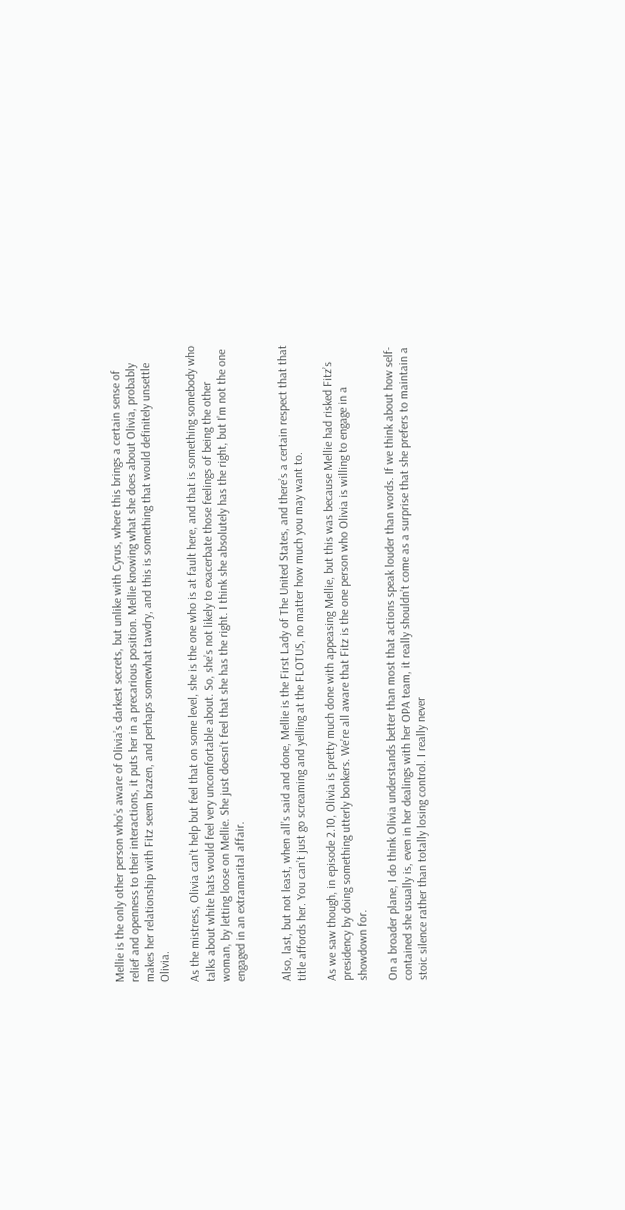Mellie is the only other person who’s aware of Olivia’s darkest secrets, but unlike with Cyrus, where this brings a certain sense of relief and openness to their interactions, it puts her in a precarious position. Mellie knowing what she does about Olivia, probably makes her relationship with Fitz seem brazen, and perhaps somewhat tawdry, and this is something that would definitely unsettle Olivia.

As the mistress, Olivia can’t help but feel that on some level, she is the one who is at fault here, and that is something somebody who talks about white hats would feel very uncomfortable about. So, she’s not likely to exacerbate those feelings of being the other woman, by letting loose on Mellie. She just doesn’t feel that she has the right. I think she absolutely has the right, but I’m not the one engaged in an extramarital affair.


Also, last, but not least, when all’s said and done, Mellie is the First Lady of The United States, and there’s a certain respect that that title affords her. You can’t just go screaming and yelling at the FLOTUS, no matter how much you may want to.

As we saw though, in episode 2.10, Olivia is pretty much done with appeasing Mellie, but this was because Mellie had risked Fitz’s presidency by doing something utterly bonkers. We’re all aware that Fitz is the one person who Olivia is willing to engage in a showdown for.

On a broader plane, I do think Olivia understands better than most that actions speak louder than words. If we think about how self-contained she usually is, even in her dealings with her OPA team, it really shouldn’t come as a surprise that she prefers to maintain a stoic silence rather than totally losing control. I really never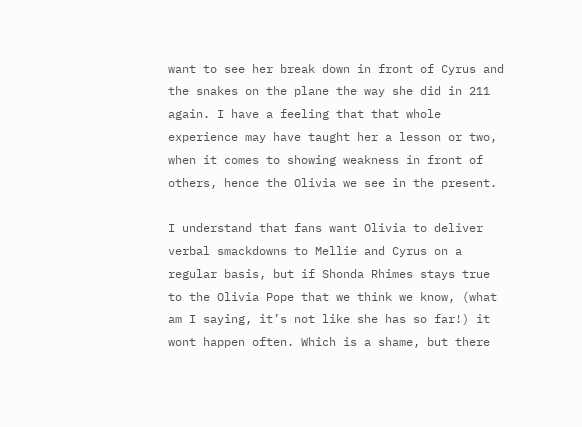want to see her break down in front of Cyrus and the snakes on the plane the way she did in 211 again. I have a feeling that that whole experience may have taught her a lesson or two, when it comes to showing weakness in front of others, hence the Olivia we see in the present.

I understand that fans want Olivia to deliver verbal smackdowns to Mellie and Cyrus on a regular basis, but if Shonda Rhimes stays true to the Olivia Pope that we think we know, (what am I saying, it’s not like she has so far!) it wont happen often. Which is a shame, but there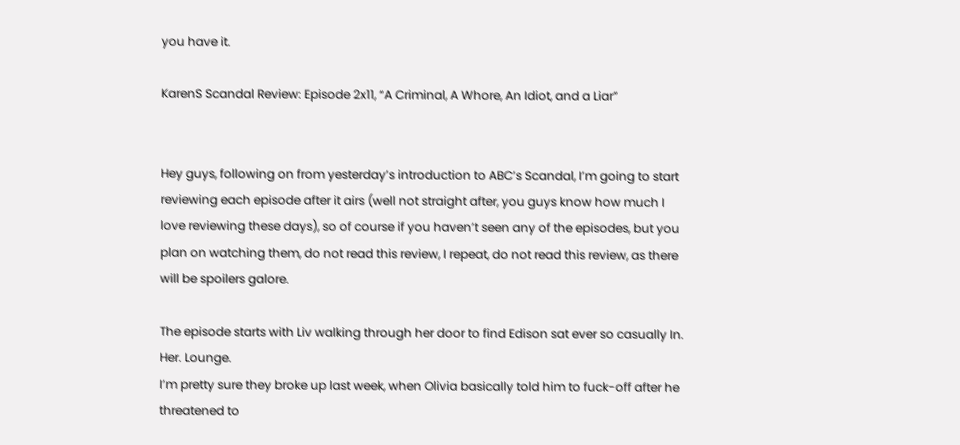you have it.

KarenS Scandal Review: Episode 2x11, “A Criminal, A Whore, An Idiot, and a Liar”


Hey guys, following on from yesterday’s introduction to ABC’s Scandal, I’m going to start reviewing each episode after it airs (well not straight after, you guys know how much I love reviewing these days), so of course if you haven’t seen any of the episodes, but you plan on watching them, do not read this review, I repeat, do not read this review, as there will be spoilers galore.

The episode starts with Liv walking through her door to find Edison sat ever so casually In. Her. Lounge.
I’m pretty sure they broke up last week, when Olivia basically told him to fuck-off after he threatened to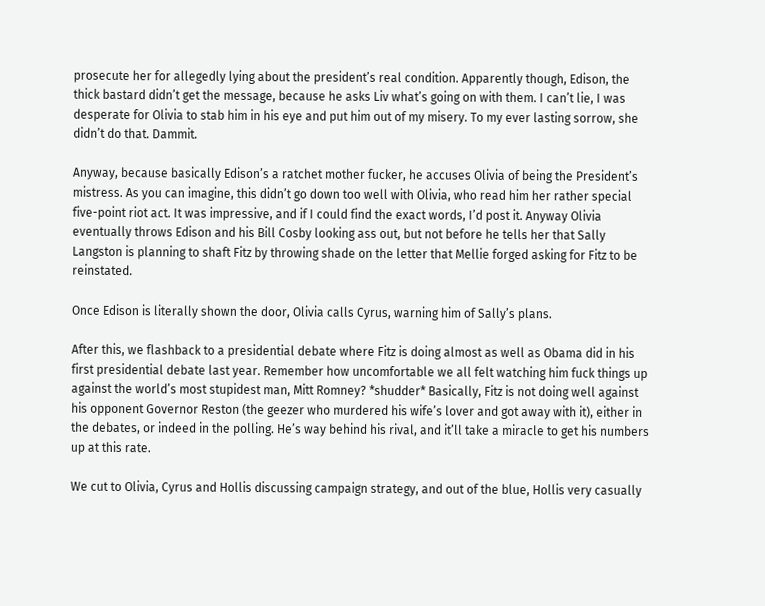prosecute her for allegedly lying about the president’s real condition. Apparently though, Edison, the thick bastard didn’t get the message, because he asks Liv what’s going on with them. I can’t lie, I was desperate for Olivia to stab him in his eye and put him out of my misery. To my ever lasting sorrow, she didn’t do that. Dammit.

Anyway, because basically Edison’s a ratchet mother fucker, he accuses Olivia of being the President’s mistress. As you can imagine, this didn’t go down too well with Olivia, who read him her rather special five-point riot act. It was impressive, and if I could find the exact words, I’d post it. Anyway Olivia eventually throws Edison and his Bill Cosby looking ass out, but not before he tells her that Sally Langston is planning to shaft Fitz by throwing shade on the letter that Mellie forged asking for Fitz to be reinstated.

Once Edison is literally shown the door, Olivia calls Cyrus, warning him of Sally’s plans.

After this, we flashback to a presidential debate where Fitz is doing almost as well as Obama did in his first presidential debate last year. Remember how uncomfortable we all felt watching him fuck things up against the world’s most stupidest man, Mitt Romney? *shudder* Basically, Fitz is not doing well against his opponent Governor Reston (the geezer who murdered his wife’s lover and got away with it), either in the debates, or indeed in the polling. He’s way behind his rival, and it’ll take a miracle to get his numbers up at this rate.

We cut to Olivia, Cyrus and Hollis discussing campaign strategy, and out of the blue, Hollis very casually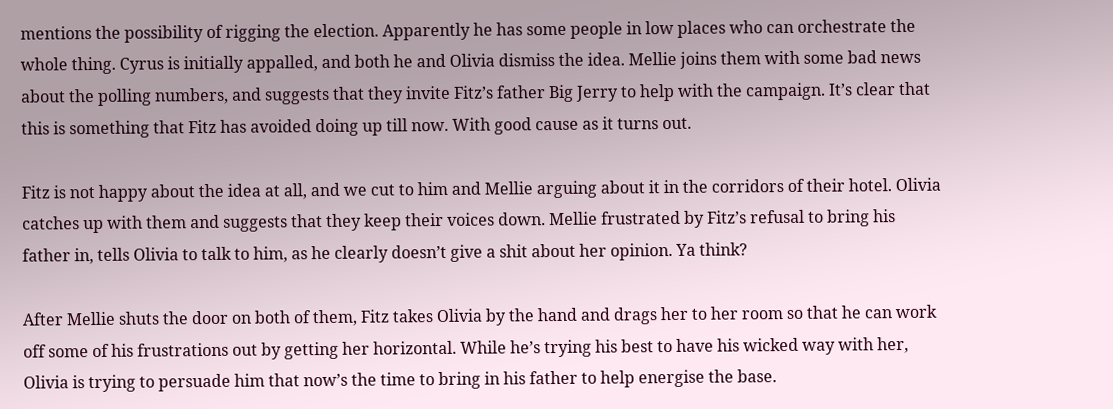mentions the possibility of rigging the election. Apparently he has some people in low places who can orchestrate the whole thing. Cyrus is initially appalled, and both he and Olivia dismiss the idea. Mellie joins them with some bad news about the polling numbers, and suggests that they invite Fitz’s father Big Jerry to help with the campaign. It’s clear that this is something that Fitz has avoided doing up till now. With good cause as it turns out.

Fitz is not happy about the idea at all, and we cut to him and Mellie arguing about it in the corridors of their hotel. Olivia catches up with them and suggests that they keep their voices down. Mellie frustrated by Fitz’s refusal to bring his father in, tells Olivia to talk to him, as he clearly doesn’t give a shit about her opinion. Ya think?

After Mellie shuts the door on both of them, Fitz takes Olivia by the hand and drags her to her room so that he can work off some of his frustrations out by getting her horizontal. While he’s trying his best to have his wicked way with her, Olivia is trying to persuade him that now’s the time to bring in his father to help energise the base.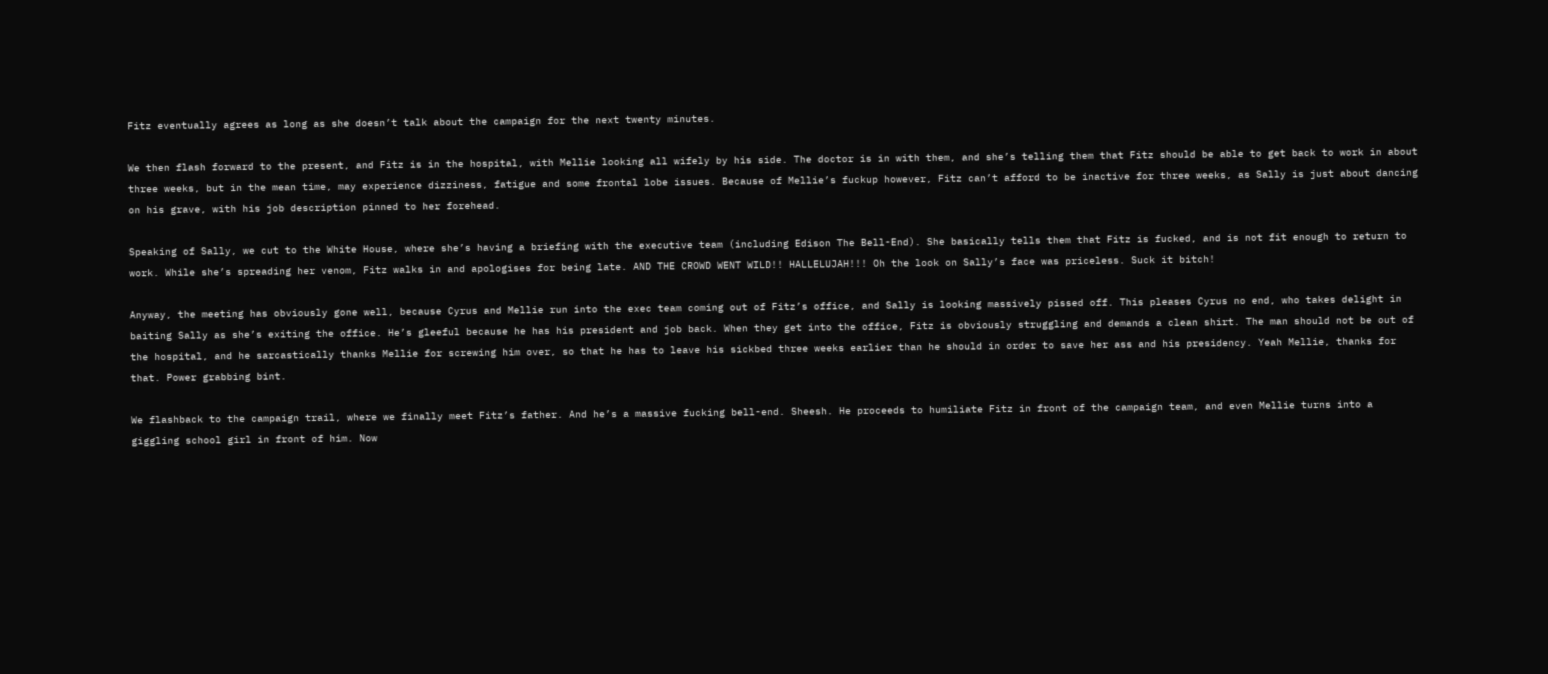Fitz eventually agrees as long as she doesn’t talk about the campaign for the next twenty minutes.

We then flash forward to the present, and Fitz is in the hospital, with Mellie looking all wifely by his side. The doctor is in with them, and she’s telling them that Fitz should be able to get back to work in about three weeks, but in the mean time, may experience dizziness, fatigue and some frontal lobe issues. Because of Mellie’s fuckup however, Fitz can’t afford to be inactive for three weeks, as Sally is just about dancing on his grave, with his job description pinned to her forehead.

Speaking of Sally, we cut to the White House, where she’s having a briefing with the executive team (including Edison The Bell-End). She basically tells them that Fitz is fucked, and is not fit enough to return to work. While she’s spreading her venom, Fitz walks in and apologises for being late. AND THE CROWD WENT WILD!! HALLELUJAH!!! Oh the look on Sally’s face was priceless. Suck it bitch!

Anyway, the meeting has obviously gone well, because Cyrus and Mellie run into the exec team coming out of Fitz’s office, and Sally is looking massively pissed off. This pleases Cyrus no end, who takes delight in baiting Sally as she’s exiting the office. He’s gleeful because he has his president and job back. When they get into the office, Fitz is obviously struggling and demands a clean shirt. The man should not be out of the hospital, and he sarcastically thanks Mellie for screwing him over, so that he has to leave his sickbed three weeks earlier than he should in order to save her ass and his presidency. Yeah Mellie, thanks for that. Power grabbing bint.

We flashback to the campaign trail, where we finally meet Fitz’s father. And he’s a massive fucking bell-end. Sheesh. He proceeds to humiliate Fitz in front of the campaign team, and even Mellie turns into a giggling school girl in front of him. Now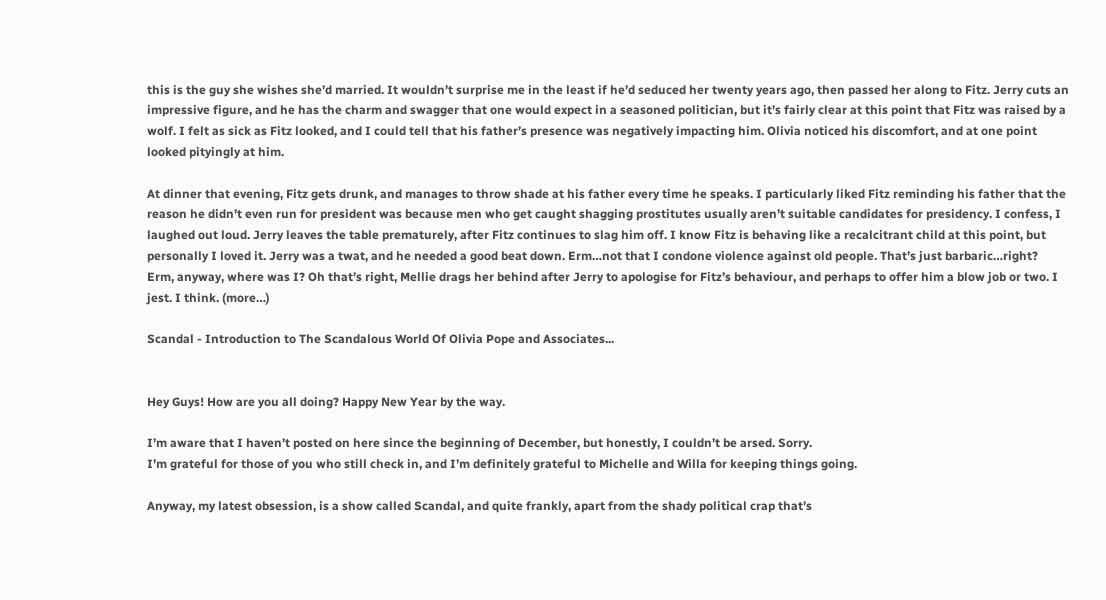this is the guy she wishes she’d married. It wouldn’t surprise me in the least if he’d seduced her twenty years ago, then passed her along to Fitz. Jerry cuts an impressive figure, and he has the charm and swagger that one would expect in a seasoned politician, but it’s fairly clear at this point that Fitz was raised by a wolf. I felt as sick as Fitz looked, and I could tell that his father’s presence was negatively impacting him. Olivia noticed his discomfort, and at one point looked pityingly at him.

At dinner that evening, Fitz gets drunk, and manages to throw shade at his father every time he speaks. I particularly liked Fitz reminding his father that the reason he didn’t even run for president was because men who get caught shagging prostitutes usually aren’t suitable candidates for presidency. I confess, I laughed out loud. Jerry leaves the table prematurely, after Fitz continues to slag him off. I know Fitz is behaving like a recalcitrant child at this point, but personally I loved it. Jerry was a twat, and he needed a good beat down. Erm…not that I condone violence against old people. That’s just barbaric…right?
Erm, anyway, where was I? Oh that’s right, Mellie drags her behind after Jerry to apologise for Fitz’s behaviour, and perhaps to offer him a blow job or two. I jest. I think. (more…)

Scandal - Introduction to The Scandalous World Of Olivia Pope and Associates...


Hey Guys! How are you all doing? Happy New Year by the way.

I’m aware that I haven’t posted on here since the beginning of December, but honestly, I couldn’t be arsed. Sorry.
I’m grateful for those of you who still check in, and I’m definitely grateful to Michelle and Willa for keeping things going.

Anyway, my latest obsession, is a show called Scandal, and quite frankly, apart from the shady political crap that’s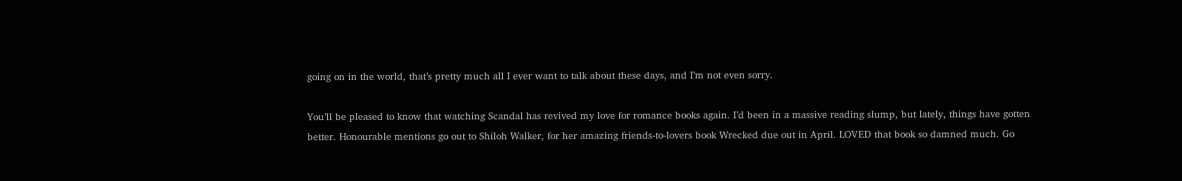going on in the world, that’s pretty much all I ever want to talk about these days, and I’m not even sorry.

You’ll be pleased to know that watching Scandal has revived my love for romance books again. I’d been in a massive reading slump, but lately, things have gotten better. Honourable mentions go out to Shiloh Walker, for her amazing friends-to-lovers book Wrecked due out in April. LOVED that book so damned much. Go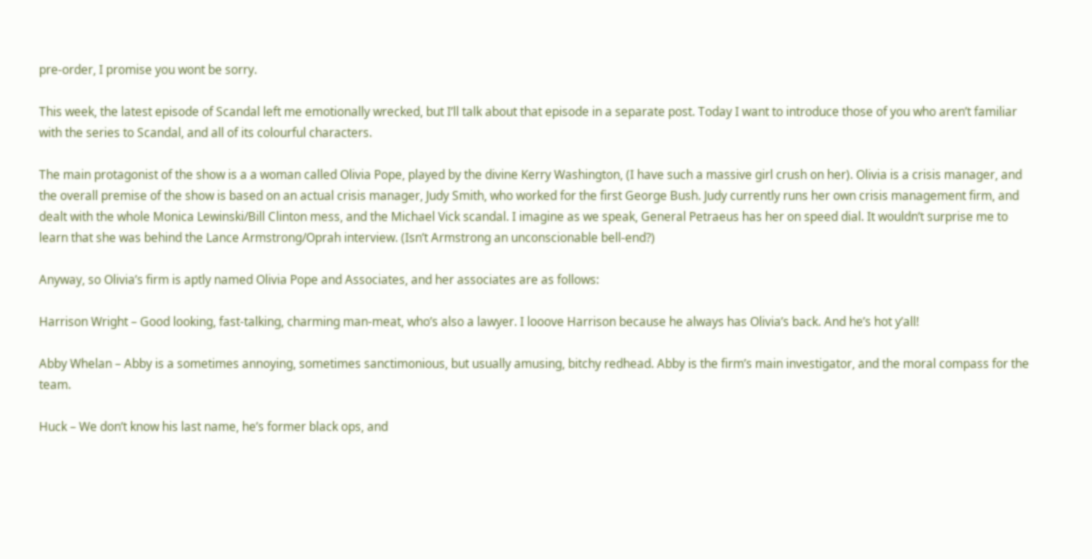pre-order, I promise you wont be sorry.

This week, the latest episode of Scandal left me emotionally wrecked, but I’ll talk about that episode in a separate post. Today I want to introduce those of you who aren’t familiar with the series to Scandal, and all of its colourful characters.

The main protagonist of the show is a a woman called Olivia Pope, played by the divine Kerry Washington, (I have such a massive girl crush on her). Olivia is a crisis manager, and the overall premise of the show is based on an actual crisis manager, Judy Smith, who worked for the first George Bush. Judy currently runs her own crisis management firm, and dealt with the whole Monica Lewinski/Bill Clinton mess, and the Michael Vick scandal. I imagine as we speak, General Petraeus has her on speed dial. It wouldn’t surprise me to learn that she was behind the Lance Armstrong/Oprah interview. (Isn’t Armstrong an unconscionable bell-end?)

Anyway, so Olivia’s firm is aptly named Olivia Pope and Associates, and her associates are as follows:

Harrison Wright – Good looking, fast-talking, charming man-meat, who’s also a lawyer. I looove Harrison because he always has Olivia’s back. And he’s hot y’all!

Abby Whelan – Abby is a sometimes annoying, sometimes sanctimonious, but usually amusing, bitchy redhead. Abby is the firm’s main investigator, and the moral compass for the team.

Huck – We don’t know his last name, he’s former black ops, and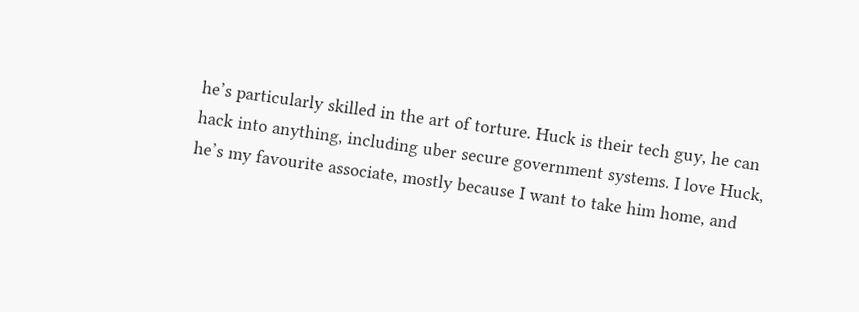he’s particularly skilled in the art of torture. Huck is their tech guy, he can hack into anything, including uber secure government systems. I love Huck, he’s my favourite associate, mostly because I want to take him home, and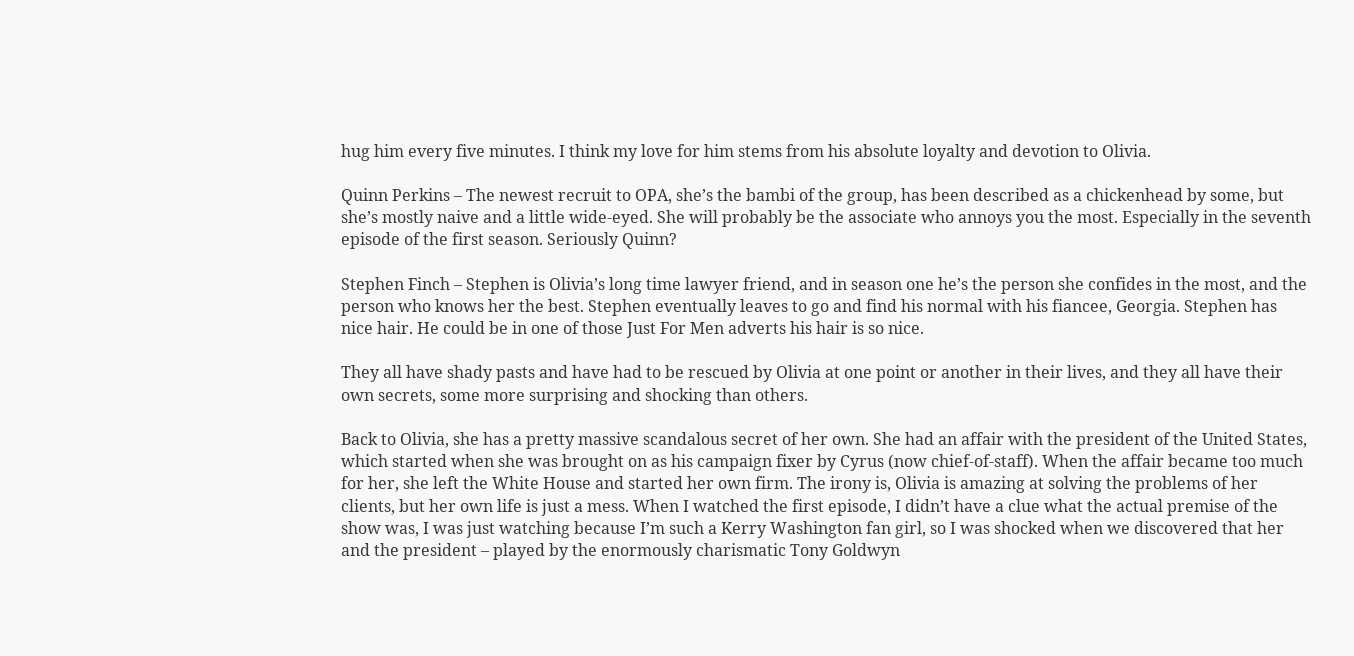hug him every five minutes. I think my love for him stems from his absolute loyalty and devotion to Olivia.

Quinn Perkins – The newest recruit to OPA, she’s the bambi of the group, has been described as a chickenhead by some, but she’s mostly naive and a little wide-eyed. She will probably be the associate who annoys you the most. Especially in the seventh episode of the first season. Seriously Quinn?

Stephen Finch – Stephen is Olivia’s long time lawyer friend, and in season one he’s the person she confides in the most, and the person who knows her the best. Stephen eventually leaves to go and find his normal with his fiancee, Georgia. Stephen has nice hair. He could be in one of those Just For Men adverts his hair is so nice.

They all have shady pasts and have had to be rescued by Olivia at one point or another in their lives, and they all have their own secrets, some more surprising and shocking than others.

Back to Olivia, she has a pretty massive scandalous secret of her own. She had an affair with the president of the United States, which started when she was brought on as his campaign fixer by Cyrus (now chief-of-staff). When the affair became too much for her, she left the White House and started her own firm. The irony is, Olivia is amazing at solving the problems of her clients, but her own life is just a mess. When I watched the first episode, I didn’t have a clue what the actual premise of the show was, I was just watching because I’m such a Kerry Washington fan girl, so I was shocked when we discovered that her and the president – played by the enormously charismatic Tony Goldwyn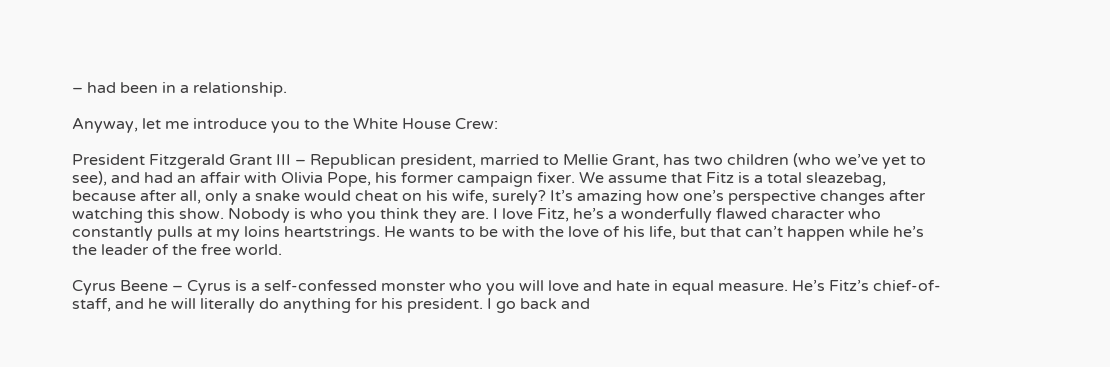– had been in a relationship.

Anyway, let me introduce you to the White House Crew:

President Fitzgerald Grant III – Republican president, married to Mellie Grant, has two children (who we’ve yet to see), and had an affair with Olivia Pope, his former campaign fixer. We assume that Fitz is a total sleazebag, because after all, only a snake would cheat on his wife, surely? It’s amazing how one’s perspective changes after watching this show. Nobody is who you think they are. I love Fitz, he’s a wonderfully flawed character who constantly pulls at my loins heartstrings. He wants to be with the love of his life, but that can’t happen while he’s the leader of the free world.

Cyrus Beene – Cyrus is a self-confessed monster who you will love and hate in equal measure. He’s Fitz’s chief-of-staff, and he will literally do anything for his president. I go back and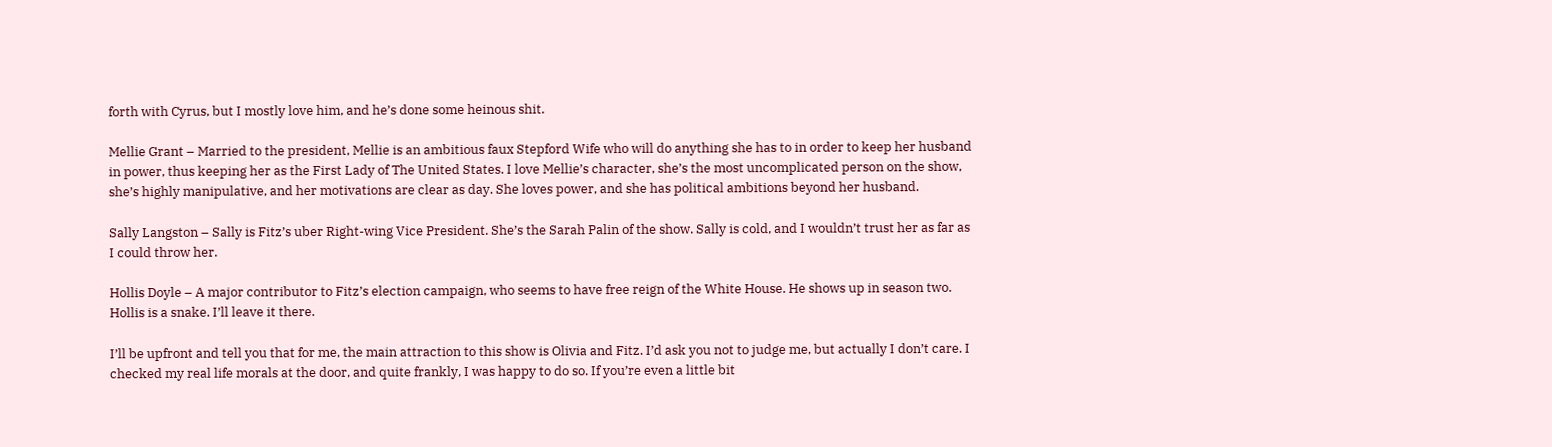forth with Cyrus, but I mostly love him, and he’s done some heinous shit.

Mellie Grant – Married to the president, Mellie is an ambitious faux Stepford Wife who will do anything she has to in order to keep her husband in power, thus keeping her as the First Lady of The United States. I love Mellie’s character, she’s the most uncomplicated person on the show, she’s highly manipulative, and her motivations are clear as day. She loves power, and she has political ambitions beyond her husband.

Sally Langston – Sally is Fitz’s uber Right-wing Vice President. She’s the Sarah Palin of the show. Sally is cold, and I wouldn’t trust her as far as I could throw her.

Hollis Doyle – A major contributor to Fitz’s election campaign, who seems to have free reign of the White House. He shows up in season two. Hollis is a snake. I’ll leave it there.

I’ll be upfront and tell you that for me, the main attraction to this show is Olivia and Fitz. I’d ask you not to judge me, but actually I don’t care. I checked my real life morals at the door, and quite frankly, I was happy to do so. If you’re even a little bit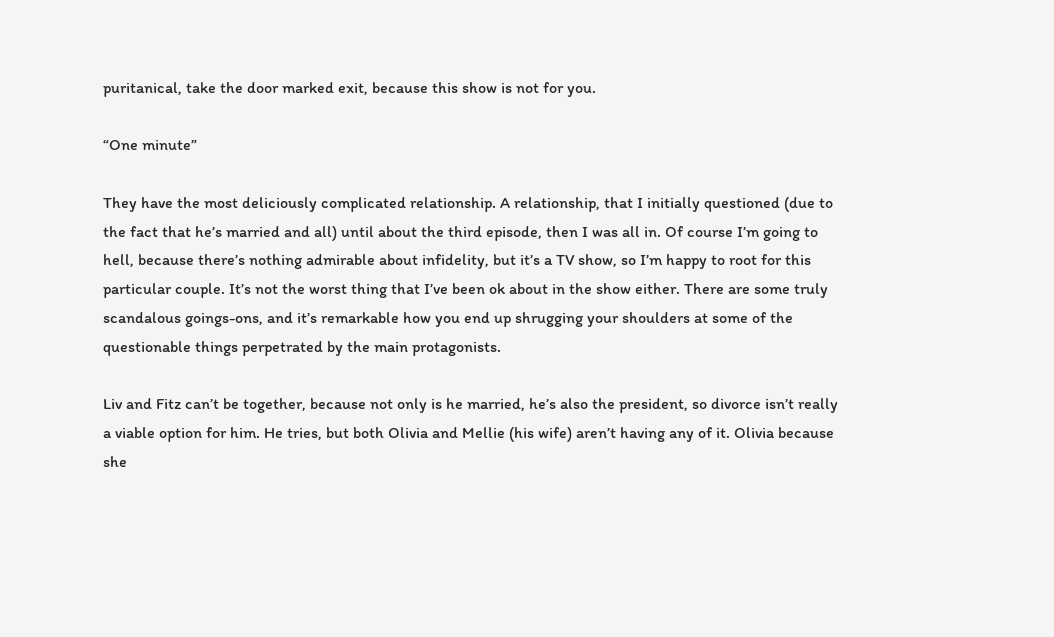puritanical, take the door marked exit, because this show is not for you.

“One minute”

They have the most deliciously complicated relationship. A relationship, that I initially questioned (due to the fact that he’s married and all) until about the third episode, then I was all in. Of course I’m going to hell, because there’s nothing admirable about infidelity, but it’s a TV show, so I’m happy to root for this particular couple. It’s not the worst thing that I’ve been ok about in the show either. There are some truly scandalous goings-ons, and it’s remarkable how you end up shrugging your shoulders at some of the questionable things perpetrated by the main protagonists.

Liv and Fitz can’t be together, because not only is he married, he’s also the president, so divorce isn’t really a viable option for him. He tries, but both Olivia and Mellie (his wife) aren’t having any of it. Olivia because she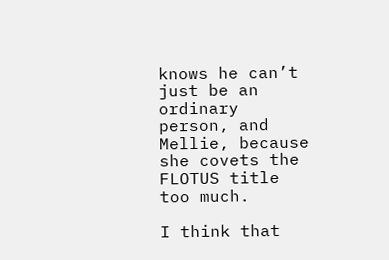knows he can’t just be an ordinary person, and Mellie, because she covets the FLOTUS title too much.

I think that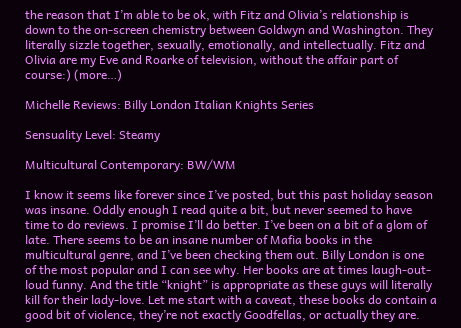the reason that I’m able to be ok, with Fitz and Olivia’s relationship is down to the on-screen chemistry between Goldwyn and Washington. They literally sizzle together, sexually, emotionally, and intellectually. Fitz and Olivia are my Eve and Roarke of television, without the affair part of course:) (more…)

Michelle Reviews: Billy London Italian Knights Series

Sensuality Level: Steamy

Multicultural Contemporary: BW/WM

I know it seems like forever since I’ve posted, but this past holiday season was insane. Oddly enough I read quite a bit, but never seemed to have time to do reviews. I promise I’ll do better. I’ve been on a bit of a glom of late. There seems to be an insane number of Mafia books in the multicultural genre, and I’ve been checking them out. Billy London is one of the most popular and I can see why. Her books are at times laugh-out-loud funny. And the title “knight” is appropriate as these guys will literally kill for their lady-love. Let me start with a caveat, these books do contain a good bit of violence, they’re not exactly Goodfellas, or actually they are.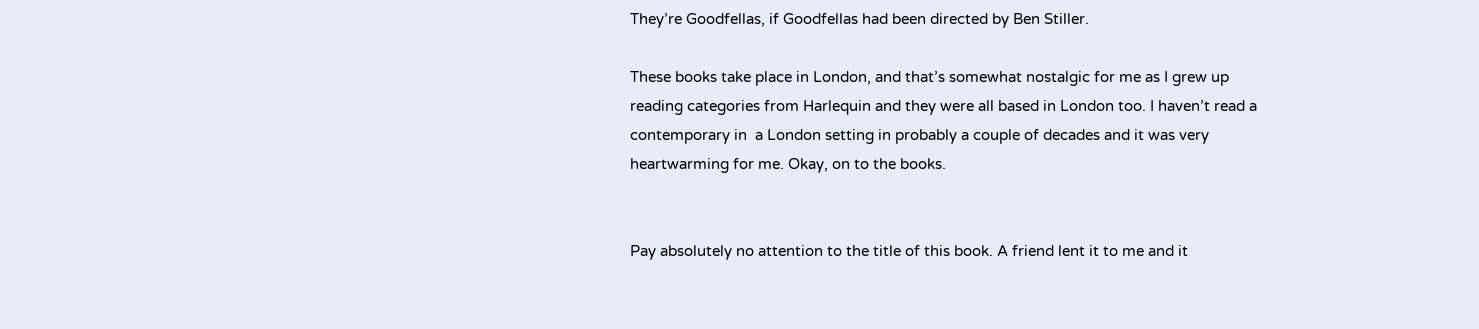They’re Goodfellas, if Goodfellas had been directed by Ben Stiller.

These books take place in London, and that’s somewhat nostalgic for me as I grew up reading categories from Harlequin and they were all based in London too. I haven’t read a contemporary in  a London setting in probably a couple of decades and it was very heartwarming for me. Okay, on to the books.


Pay absolutely no attention to the title of this book. A friend lent it to me and it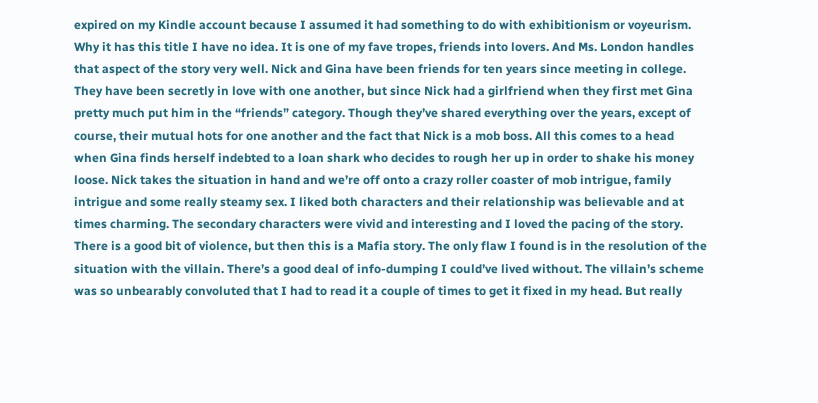expired on my Kindle account because I assumed it had something to do with exhibitionism or voyeurism. Why it has this title I have no idea. It is one of my fave tropes, friends into lovers. And Ms. London handles that aspect of the story very well. Nick and Gina have been friends for ten years since meeting in college. They have been secretly in love with one another, but since Nick had a girlfriend when they first met Gina pretty much put him in the “friends” category. Though they’ve shared everything over the years, except of course, their mutual hots for one another and the fact that Nick is a mob boss. All this comes to a head when Gina finds herself indebted to a loan shark who decides to rough her up in order to shake his money loose. Nick takes the situation in hand and we’re off onto a crazy roller coaster of mob intrigue, family intrigue and some really steamy sex. I liked both characters and their relationship was believable and at times charming. The secondary characters were vivid and interesting and I loved the pacing of the story. There is a good bit of violence, but then this is a Mafia story. The only flaw I found is in the resolution of the situation with the villain. There’s a good deal of info-dumping I could’ve lived without. The villain’s scheme was so unbearably convoluted that I had to read it a couple of times to get it fixed in my head. But really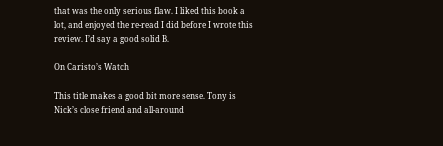that was the only serious flaw. I liked this book a lot, and enjoyed the re-read I did before I wrote this review. I’d say a good solid B.

On Caristo’s Watch

This title makes a good bit more sense. Tony is Nick’s close friend and all-around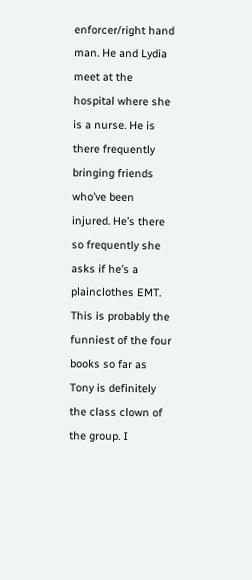enforcer/right hand man. He and Lydia meet at the hospital where she is a nurse. He is there frequently bringing friends who’ve been injured. He’s there so frequently she asks if he’s a plainclothes EMT. This is probably the funniest of the four books so far as Tony is definitely the class clown of the group. I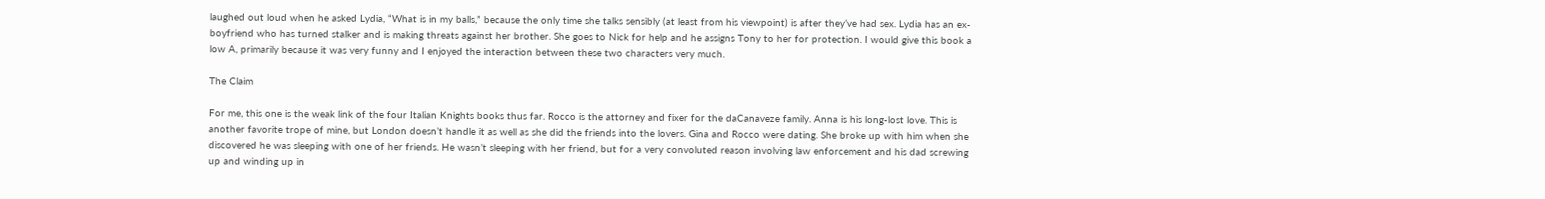laughed out loud when he asked Lydia, “What is in my balls,” because the only time she talks sensibly (at least from his viewpoint) is after they’ve had sex. Lydia has an ex-boyfriend who has turned stalker and is making threats against her brother. She goes to Nick for help and he assigns Tony to her for protection. I would give this book a low A, primarily because it was very funny and I enjoyed the interaction between these two characters very much.

The Claim

For me, this one is the weak link of the four Italian Knights books thus far. Rocco is the attorney and fixer for the daCanaveze family. Anna is his long-lost love. This is another favorite trope of mine, but London doesn’t handle it as well as she did the friends into the lovers. Gina and Rocco were dating. She broke up with him when she discovered he was sleeping with one of her friends. He wasn’t sleeping with her friend, but for a very convoluted reason involving law enforcement and his dad screwing up and winding up in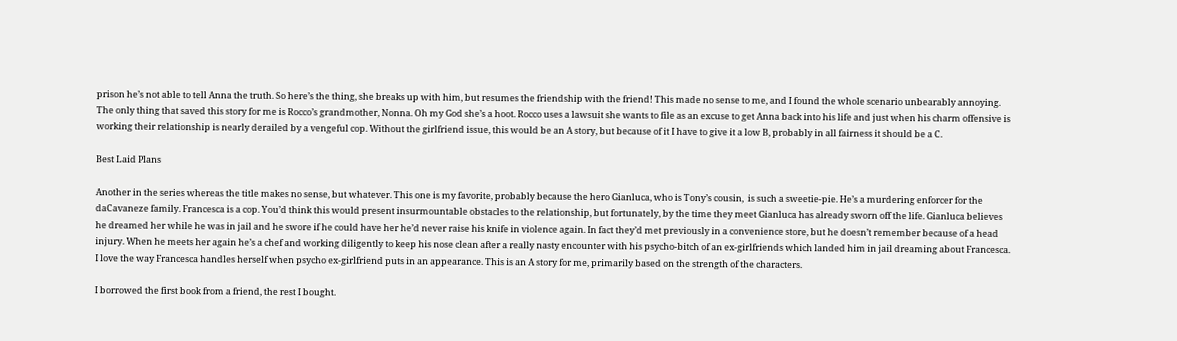prison he’s not able to tell Anna the truth. So here’s the thing, she breaks up with him, but resumes the friendship with the friend! This made no sense to me, and I found the whole scenario unbearably annoying. The only thing that saved this story for me is Rocco’s grandmother, Nonna. Oh my God she’s a hoot. Rocco uses a lawsuit she wants to file as an excuse to get Anna back into his life and just when his charm offensive is working their relationship is nearly derailed by a vengeful cop. Without the girlfriend issue, this would be an A story, but because of it I have to give it a low B, probably in all fairness it should be a C.

Best Laid Plans

Another in the series whereas the title makes no sense, but whatever. This one is my favorite, probably because the hero Gianluca, who is Tony’s cousin,  is such a sweetie-pie. He’s a murdering enforcer for the daCavaneze family. Francesca is a cop. You’d think this would present insurmountable obstacles to the relationship, but fortunately, by the time they meet Gianluca has already sworn off the life. Gianluca believes he dreamed her while he was in jail and he swore if he could have her he’d never raise his knife in violence again. In fact they’d met previously in a convenience store, but he doesn’t remember because of a head injury. When he meets her again he’s a chef and working diligently to keep his nose clean after a really nasty encounter with his psycho-bitch of an ex-girlfriends which landed him in jail dreaming about Francesca. I love the way Francesca handles herself when psycho ex-girlfriend puts in an appearance. This is an A story for me, primarily based on the strength of the characters.

I borrowed the first book from a friend, the rest I bought.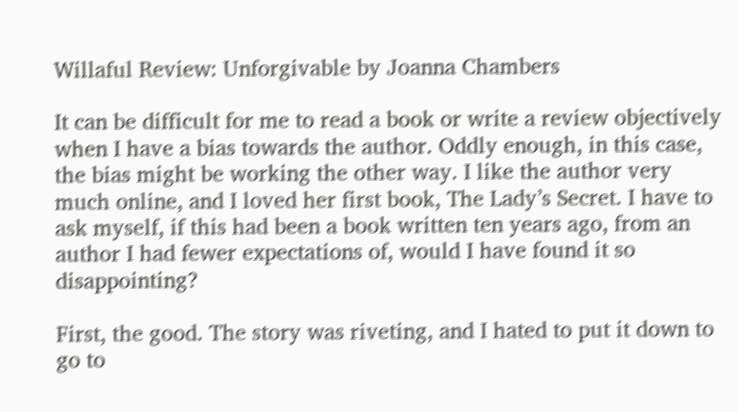Willaful Review: Unforgivable by Joanna Chambers

It can be difficult for me to read a book or write a review objectively when I have a bias towards the author. Oddly enough, in this case, the bias might be working the other way. I like the author very much online, and I loved her first book, The Lady’s Secret. I have to ask myself, if this had been a book written ten years ago, from an author I had fewer expectations of, would I have found it so disappointing?

First, the good. The story was riveting, and I hated to put it down to go to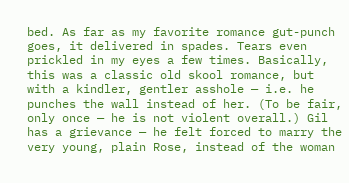bed. As far as my favorite romance gut-punch goes, it delivered in spades. Tears even prickled in my eyes a few times. Basically, this was a classic old skool romance, but with a kindler, gentler asshole — i.e. he punches the wall instead of her. (To be fair, only once — he is not violent overall.) Gil has a grievance — he felt forced to marry the very young, plain Rose, instead of the woman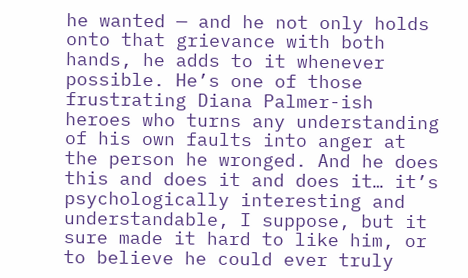he wanted — and he not only holds onto that grievance with both hands, he adds to it whenever possible. He’s one of those frustrating Diana Palmer-ish heroes who turns any understanding of his own faults into anger at the person he wronged. And he does this and does it and does it… it’s psychologically interesting and understandable, I suppose, but it sure made it hard to like him, or to believe he could ever truly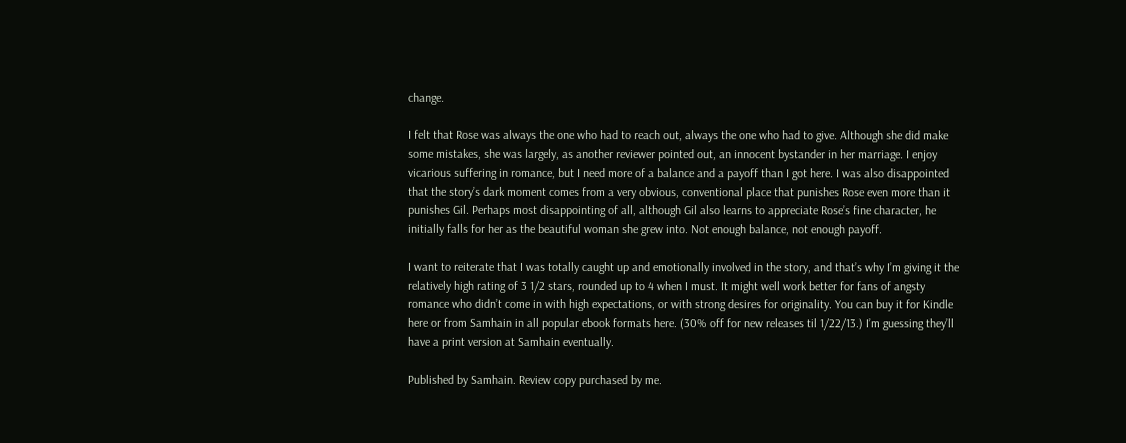change.

I felt that Rose was always the one who had to reach out, always the one who had to give. Although she did make some mistakes, she was largely, as another reviewer pointed out, an innocent bystander in her marriage. I enjoy vicarious suffering in romance, but I need more of a balance and a payoff than I got here. I was also disappointed that the story’s dark moment comes from a very obvious, conventional place that punishes Rose even more than it punishes Gil. Perhaps most disappointing of all, although Gil also learns to appreciate Rose’s fine character, he initially falls for her as the beautiful woman she grew into. Not enough balance, not enough payoff.

I want to reiterate that I was totally caught up and emotionally involved in the story, and that’s why I’m giving it the relatively high rating of 3 1/2 stars, rounded up to 4 when I must. It might well work better for fans of angsty romance who didn’t come in with high expectations, or with strong desires for originality. You can buy it for Kindle here or from Samhain in all popular ebook formats here. (30% off for new releases til 1/22/13.) I’m guessing they’ll have a print version at Samhain eventually.

Published by Samhain. Review copy purchased by me.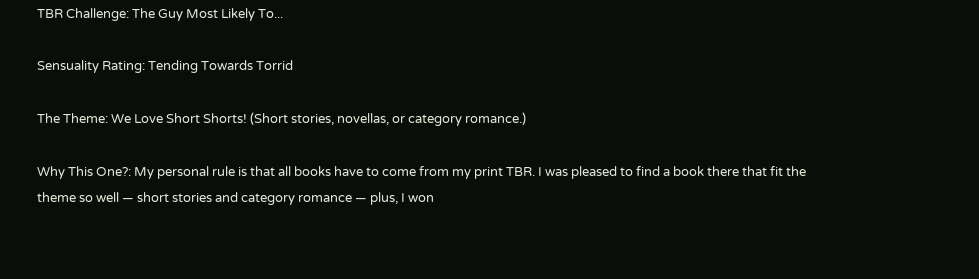TBR Challenge: The Guy Most Likely To...

Sensuality Rating: Tending Towards Torrid

The Theme: We Love Short Shorts! (Short stories, novellas, or category romance.)

Why This One?: My personal rule is that all books have to come from my print TBR. I was pleased to find a book there that fit the theme so well — short stories and category romance — plus, I won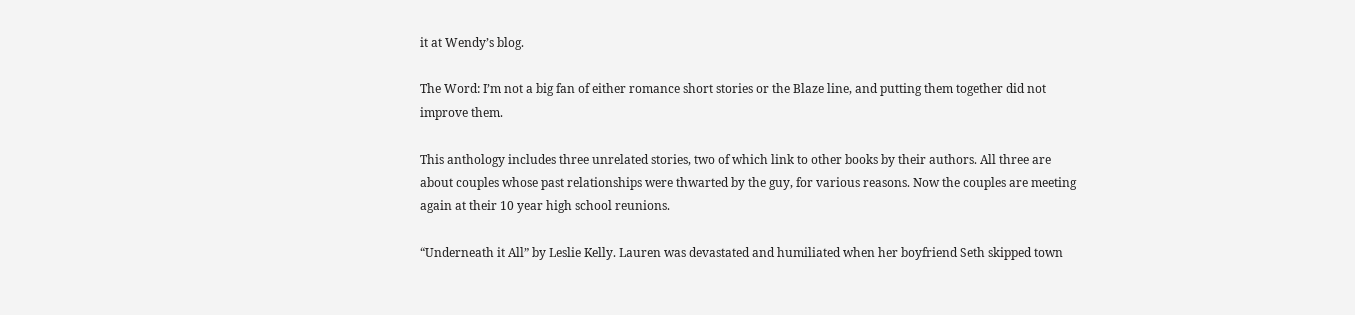it at Wendy’s blog.

The Word: I’m not a big fan of either romance short stories or the Blaze line, and putting them together did not improve them.

This anthology includes three unrelated stories, two of which link to other books by their authors. All three are about couples whose past relationships were thwarted by the guy, for various reasons. Now the couples are meeting again at their 10 year high school reunions.

“Underneath it All” by Leslie Kelly. Lauren was devastated and humiliated when her boyfriend Seth skipped town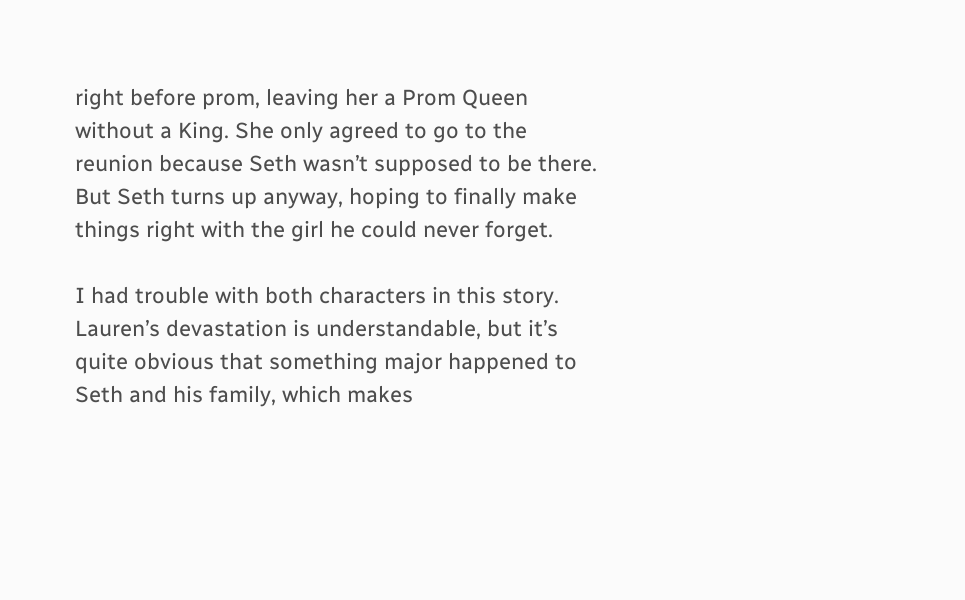right before prom, leaving her a Prom Queen without a King. She only agreed to go to the reunion because Seth wasn’t supposed to be there. But Seth turns up anyway, hoping to finally make things right with the girl he could never forget.

I had trouble with both characters in this story. Lauren’s devastation is understandable, but it’s quite obvious that something major happened to Seth and his family, which makes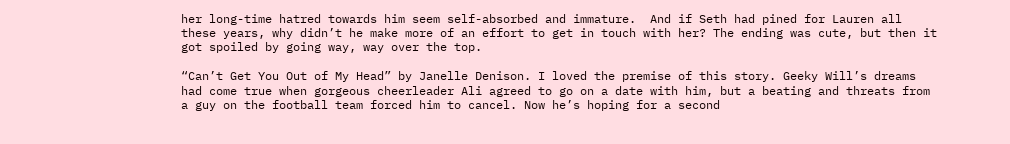her long-time hatred towards him seem self-absorbed and immature.  And if Seth had pined for Lauren all these years, why didn’t he make more of an effort to get in touch with her? The ending was cute, but then it got spoiled by going way, way over the top.

“Can’t Get You Out of My Head” by Janelle Denison. I loved the premise of this story. Geeky Will’s dreams had come true when gorgeous cheerleader Ali agreed to go on a date with him, but a beating and threats from a guy on the football team forced him to cancel. Now he’s hoping for a second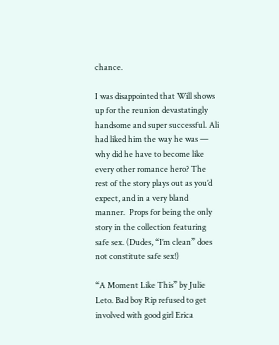chance.

I was disappointed that Will shows up for the reunion devastatingly handsome and super successful. Ali had liked him the way he was — why did he have to become like every other romance hero? The rest of the story plays out as you’d expect, and in a very bland manner.  Props for being the only story in the collection featuring safe sex. (Dudes, “I’m clean” does not constitute safe sex!)

“A Moment Like This” by Julie Leto. Bad boy Rip refused to get involved with good girl Erica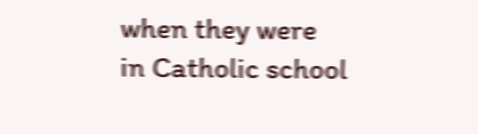when they were in Catholic school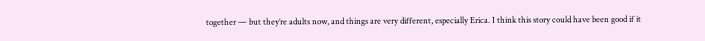together — but they’re adults now, and things are very different, especially Erica. I think this story could have been good if it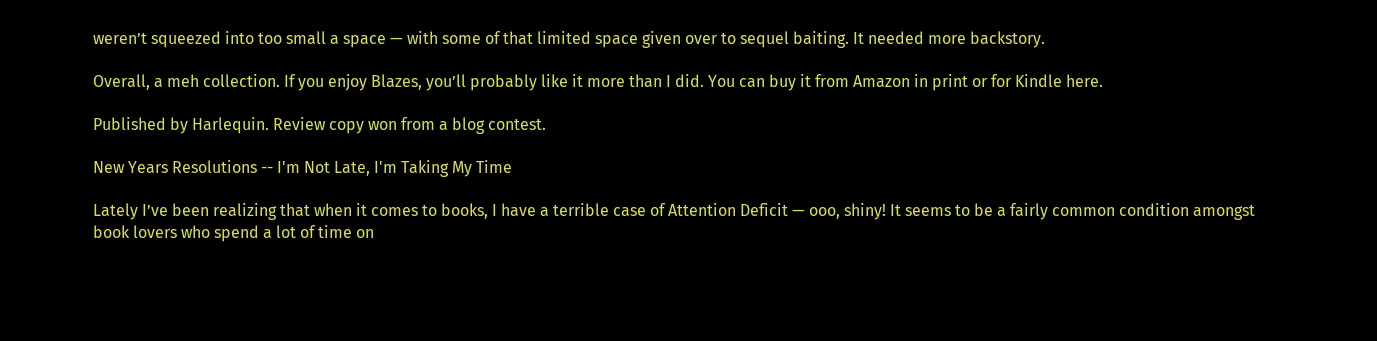weren’t squeezed into too small a space — with some of that limited space given over to sequel baiting. It needed more backstory.

Overall, a meh collection. If you enjoy Blazes, you’ll probably like it more than I did. You can buy it from Amazon in print or for Kindle here.

Published by Harlequin. Review copy won from a blog contest.

New Years Resolutions -- I'm Not Late, I'm Taking My Time

Lately I’ve been realizing that when it comes to books, I have a terrible case of Attention Deficit — ooo, shiny! It seems to be a fairly common condition amongst book lovers who spend a lot of time on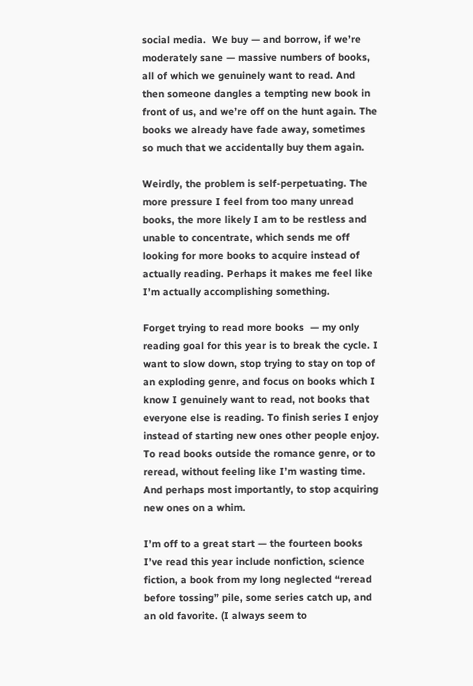social media.  We buy — and borrow, if we’re moderately sane — massive numbers of books, all of which we genuinely want to read. And then someone dangles a tempting new book in front of us, and we’re off on the hunt again. The books we already have fade away, sometimes so much that we accidentally buy them again.

Weirdly, the problem is self-perpetuating. The more pressure I feel from too many unread books, the more likely I am to be restless and unable to concentrate, which sends me off looking for more books to acquire instead of actually reading. Perhaps it makes me feel like I’m actually accomplishing something.

Forget trying to read more books  — my only reading goal for this year is to break the cycle. I want to slow down, stop trying to stay on top of an exploding genre, and focus on books which I know I genuinely want to read, not books that everyone else is reading. To finish series I enjoy instead of starting new ones other people enjoy. To read books outside the romance genre, or to reread, without feeling like I’m wasting time. And perhaps most importantly, to stop acquiring new ones on a whim.

I’m off to a great start — the fourteen books I’ve read this year include nonfiction, science fiction, a book from my long neglected “reread before tossing” pile, some series catch up, and an old favorite. (I always seem to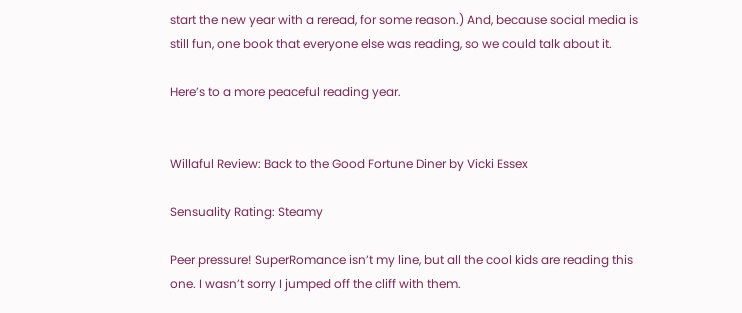start the new year with a reread, for some reason.) And, because social media is still fun, one book that everyone else was reading, so we could talk about it.

Here’s to a more peaceful reading year.


Willaful Review: Back to the Good Fortune Diner by Vicki Essex

Sensuality Rating: Steamy

Peer pressure! SuperRomance isn’t my line, but all the cool kids are reading this one. I wasn’t sorry I jumped off the cliff with them.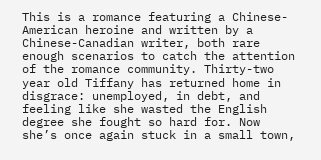This is a romance featuring a Chinese-American heroine and written by a Chinese-Canadian writer, both rare enough scenarios to catch the attention of the romance community. Thirty-two year old Tiffany has returned home in disgrace: unemployed, in debt, and feeling like she wasted the English degree she fought so hard for. Now she’s once again stuck in a small town,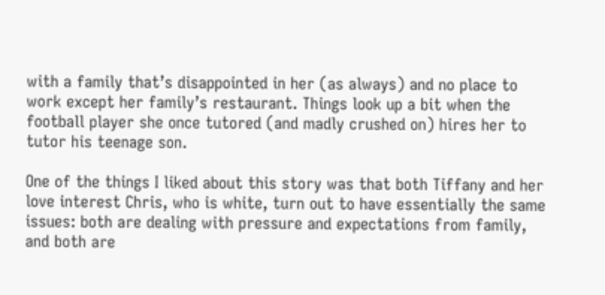with a family that’s disappointed in her (as always) and no place to work except her family’s restaurant. Things look up a bit when the football player she once tutored (and madly crushed on) hires her to tutor his teenage son.

One of the things I liked about this story was that both Tiffany and her love interest Chris, who is white, turn out to have essentially the same issues: both are dealing with pressure and expectations from family, and both are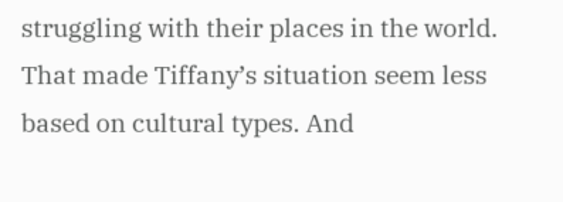struggling with their places in the world. That made Tiffany’s situation seem less based on cultural types. And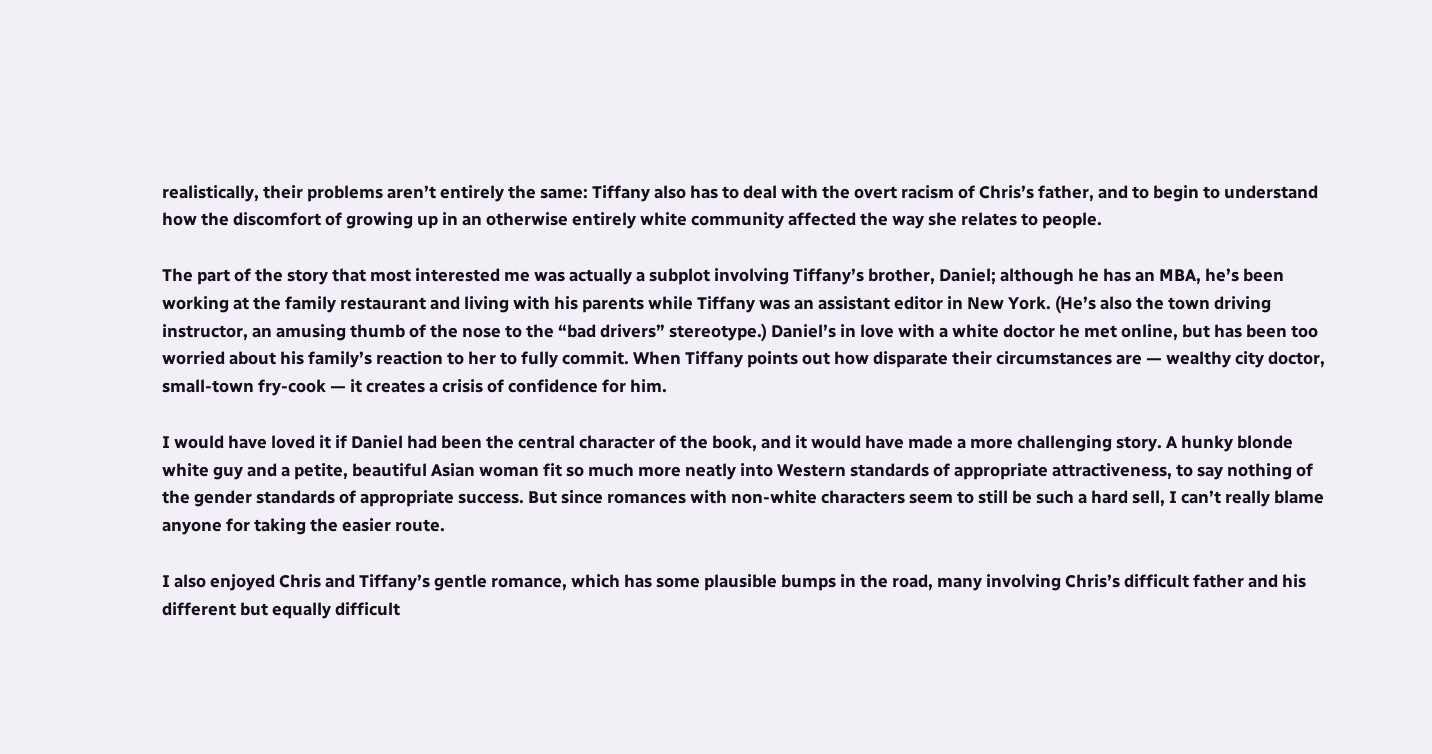realistically, their problems aren’t entirely the same: Tiffany also has to deal with the overt racism of Chris’s father, and to begin to understand how the discomfort of growing up in an otherwise entirely white community affected the way she relates to people.

The part of the story that most interested me was actually a subplot involving Tiffany’s brother, Daniel; although he has an MBA, he’s been working at the family restaurant and living with his parents while Tiffany was an assistant editor in New York. (He’s also the town driving instructor, an amusing thumb of the nose to the “bad drivers” stereotype.) Daniel’s in love with a white doctor he met online, but has been too worried about his family’s reaction to her to fully commit. When Tiffany points out how disparate their circumstances are — wealthy city doctor, small-town fry-cook — it creates a crisis of confidence for him.

I would have loved it if Daniel had been the central character of the book, and it would have made a more challenging story. A hunky blonde white guy and a petite, beautiful Asian woman fit so much more neatly into Western standards of appropriate attractiveness, to say nothing of the gender standards of appropriate success. But since romances with non-white characters seem to still be such a hard sell, I can’t really blame anyone for taking the easier route.

I also enjoyed Chris and Tiffany’s gentle romance, which has some plausible bumps in the road, many involving Chris’s difficult father and his different but equally difficult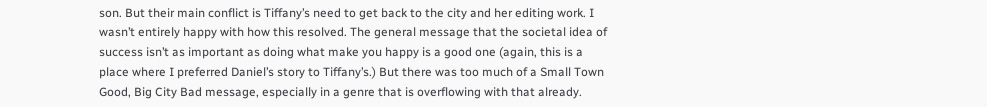son. But their main conflict is Tiffany’s need to get back to the city and her editing work. I wasn’t entirely happy with how this resolved. The general message that the societal idea of success isn’t as important as doing what make you happy is a good one (again, this is a place where I preferred Daniel’s story to Tiffany’s.) But there was too much of a Small Town Good, Big City Bad message, especially in a genre that is overflowing with that already.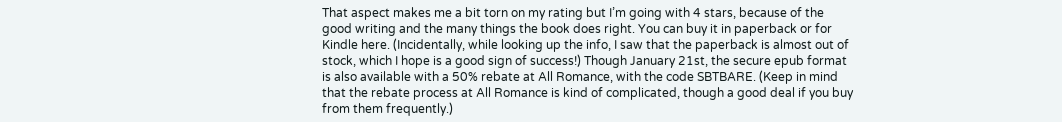That aspect makes me a bit torn on my rating but I’m going with 4 stars, because of the good writing and the many things the book does right. You can buy it in paperback or for Kindle here. (Incidentally, while looking up the info, I saw that the paperback is almost out of stock, which I hope is a good sign of success!) Though January 21st, the secure epub format is also available with a 50% rebate at All Romance, with the code SBTBARE. (Keep in mind that the rebate process at All Romance is kind of complicated, though a good deal if you buy from them frequently.)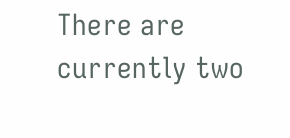There are currently two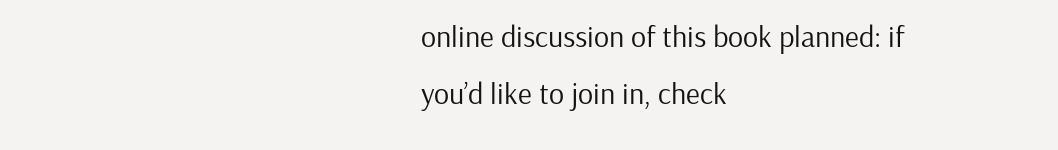online discussion of this book planned: if you’d like to join in, check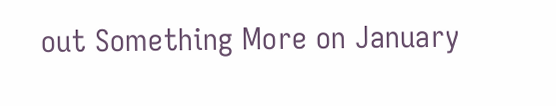out Something More on January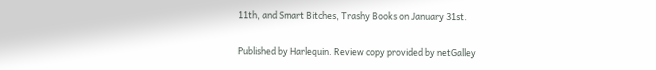11th, and Smart Bitches, Trashy Books on January 31st.

Published by Harlequin. Review copy provided by netGalley